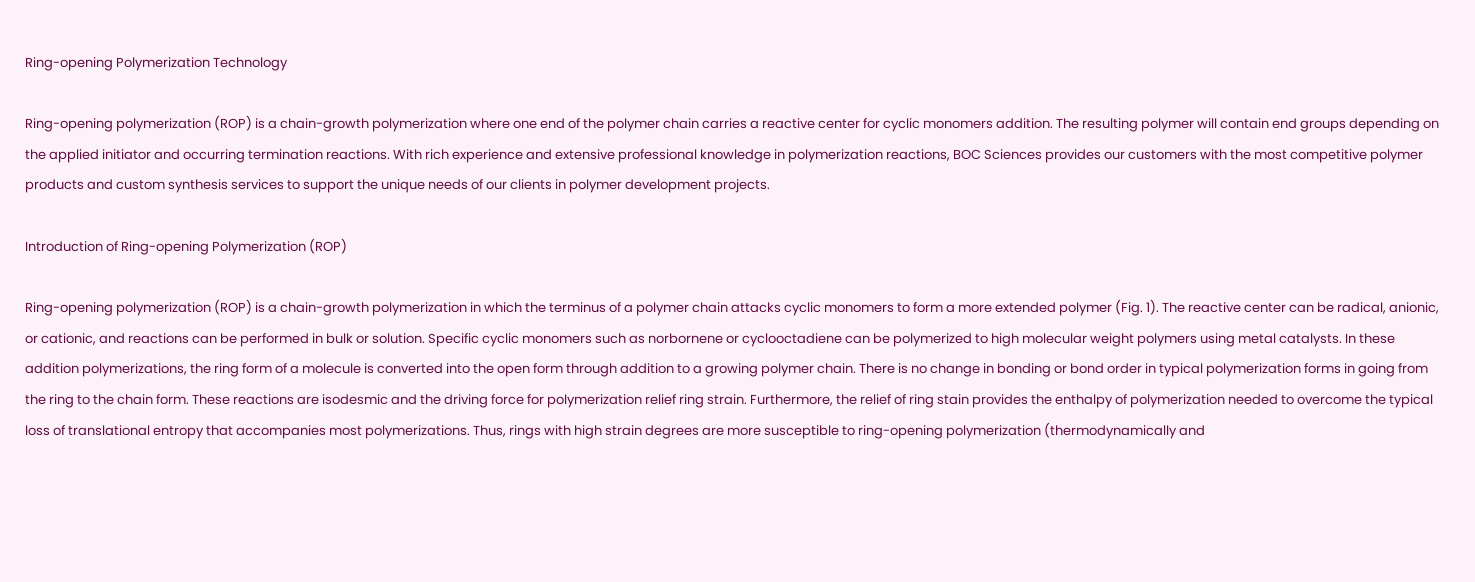Ring-opening Polymerization Technology

Ring-opening polymerization (ROP) is a chain-growth polymerization where one end of the polymer chain carries a reactive center for cyclic monomers addition. The resulting polymer will contain end groups depending on the applied initiator and occurring termination reactions. With rich experience and extensive professional knowledge in polymerization reactions, BOC Sciences provides our customers with the most competitive polymer products and custom synthesis services to support the unique needs of our clients in polymer development projects.

Introduction of Ring-opening Polymerization (ROP)

Ring-opening polymerization (ROP) is a chain-growth polymerization in which the terminus of a polymer chain attacks cyclic monomers to form a more extended polymer (Fig. 1). The reactive center can be radical, anionic, or cationic, and reactions can be performed in bulk or solution. Specific cyclic monomers such as norbornene or cyclooctadiene can be polymerized to high molecular weight polymers using metal catalysts. In these addition polymerizations, the ring form of a molecule is converted into the open form through addition to a growing polymer chain. There is no change in bonding or bond order in typical polymerization forms in going from the ring to the chain form. These reactions are isodesmic and the driving force for polymerization relief ring strain. Furthermore, the relief of ring stain provides the enthalpy of polymerization needed to overcome the typical loss of translational entropy that accompanies most polymerizations. Thus, rings with high strain degrees are more susceptible to ring-opening polymerization (thermodynamically and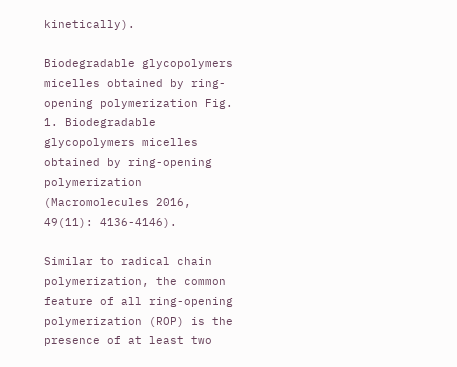kinetically).

Biodegradable glycopolymers micelles obtained by ring-opening polymerization Fig. 1. Biodegradable glycopolymers micelles obtained by ring-opening polymerization (Macromolecules 2016, 49(11): 4136-4146).

Similar to radical chain polymerization, the common feature of all ring-opening polymerization (ROP) is the presence of at least two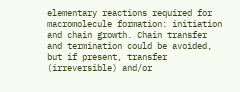elementary reactions required for macromolecule formation: initiation and chain growth. Chain transfer and termination could be avoided, but if present, transfer (irreversible) and/or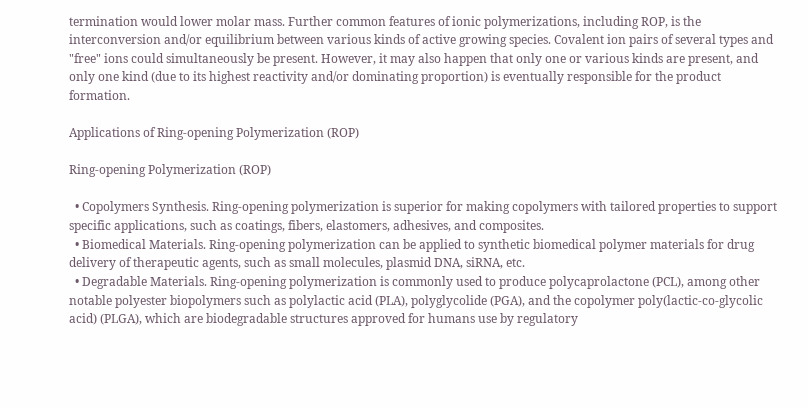termination would lower molar mass. Further common features of ionic polymerizations, including ROP, is the interconversion and/or equilibrium between various kinds of active growing species. Covalent ion pairs of several types and "free" ions could simultaneously be present. However, it may also happen that only one or various kinds are present, and only one kind (due to its highest reactivity and/or dominating proportion) is eventually responsible for the product formation.

Applications of Ring-opening Polymerization (ROP)

Ring-opening Polymerization (ROP)

  • Copolymers Synthesis. Ring-opening polymerization is superior for making copolymers with tailored properties to support specific applications, such as coatings, fibers, elastomers, adhesives, and composites.
  • Biomedical Materials. Ring-opening polymerization can be applied to synthetic biomedical polymer materials for drug delivery of therapeutic agents, such as small molecules, plasmid DNA, siRNA, etc.
  • Degradable Materials. Ring-opening polymerization is commonly used to produce polycaprolactone (PCL), among other notable polyester biopolymers such as polylactic acid (PLA), polyglycolide (PGA), and the copolymer poly(lactic-co-glycolic acid) (PLGA), which are biodegradable structures approved for humans use by regulatory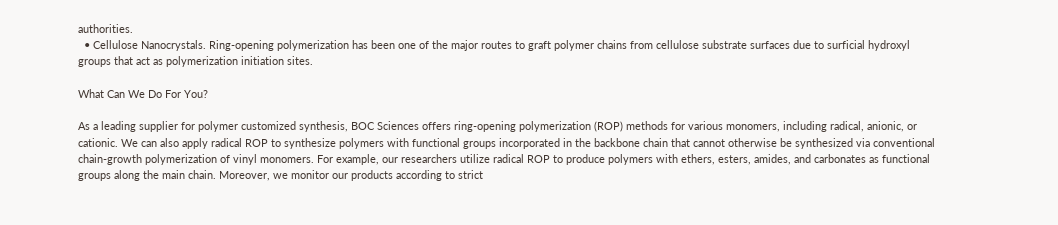authorities.
  • Cellulose Nanocrystals. Ring-opening polymerization has been one of the major routes to graft polymer chains from cellulose substrate surfaces due to surficial hydroxyl groups that act as polymerization initiation sites.

What Can We Do For You?

As a leading supplier for polymer customized synthesis, BOC Sciences offers ring-opening polymerization (ROP) methods for various monomers, including radical, anionic, or cationic. We can also apply radical ROP to synthesize polymers with functional groups incorporated in the backbone chain that cannot otherwise be synthesized via conventional chain-growth polymerization of vinyl monomers. For example, our researchers utilize radical ROP to produce polymers with ethers, esters, amides, and carbonates as functional groups along the main chain. Moreover, we monitor our products according to strict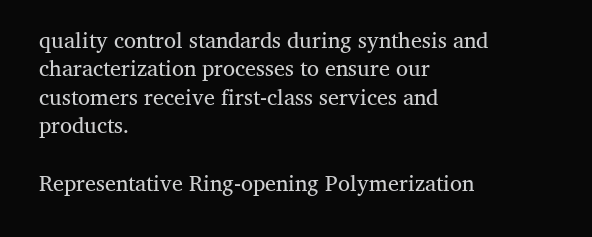quality control standards during synthesis and characterization processes to ensure our customers receive first-class services and products.

Representative Ring-opening Polymerization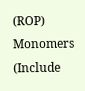(ROP) Monomers (Include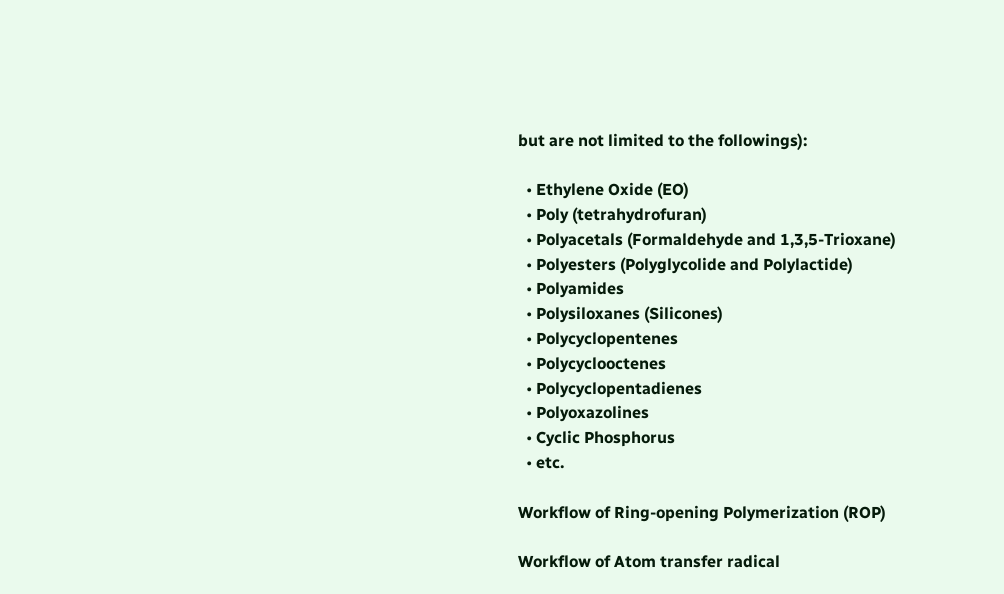but are not limited to the followings):

  • Ethylene Oxide (EO)
  • Poly (tetrahydrofuran)
  • Polyacetals (Formaldehyde and 1,3,5-Trioxane)
  • Polyesters (Polyglycolide and Polylactide)
  • Polyamides
  • Polysiloxanes (Silicones)
  • Polycyclopentenes
  • Polycyclooctenes
  • Polycyclopentadienes
  • Polyoxazolines
  • Cyclic Phosphorus
  • etc.

Workflow of Ring-opening Polymerization (ROP)

Workflow of Atom transfer radical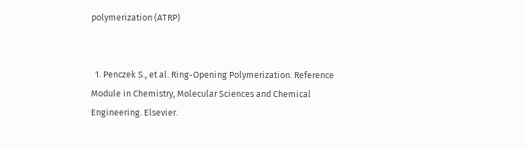polymerization (ATRP)


  1. Penczek S., et al. Ring-Opening Polymerization. Reference Module in Chemistry, Molecular Sciences and Chemical Engineering. Elsevier.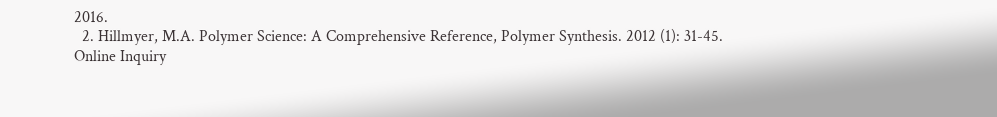2016.
  2. Hillmyer, M.A. Polymer Science: A Comprehensive Reference, Polymer Synthesis. 2012 (1): 31-45.
Online Inquiry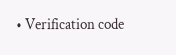• Verification code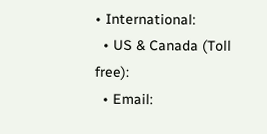• International:
  • US & Canada (Toll free):
  • Email: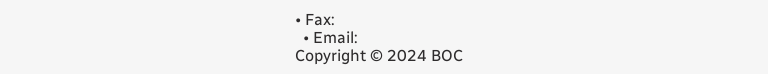• Fax:
  • Email:
Copyright © 2024 BOC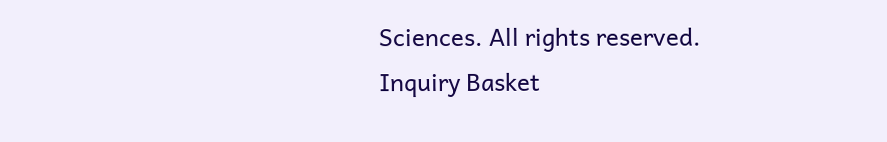Sciences. All rights reserved.
Inquiry Basket